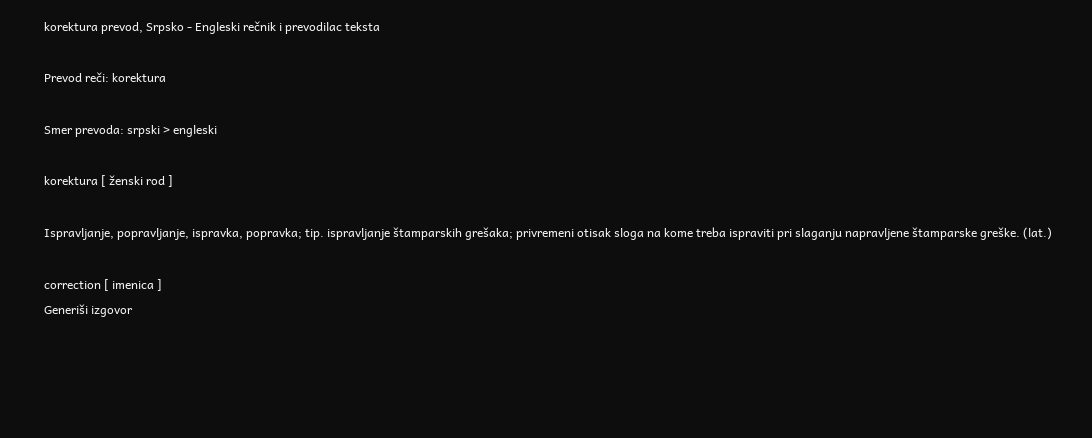korektura prevod, Srpsko - Engleski rečnik i prevodilac teksta

Prevod reči: korektura

Smer prevoda: srpski > engleski

korektura [ ženski rod ]

Ispravljanje, popravljanje, ispravka, popravka; tip. ispravljanje štamparskih grešaka; privremeni otisak sloga na kome treba ispraviti pri slaganju napravljene štamparske greške. (lat.)

correction [ imenica ]
Generiši izgovor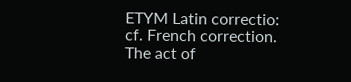ETYM Latin correctio: cf. French correction.
The act of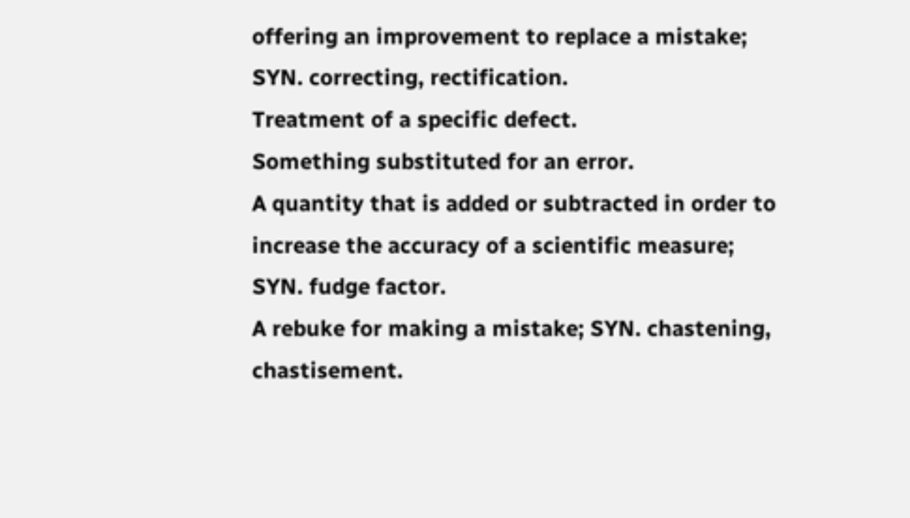offering an improvement to replace a mistake; SYN. correcting, rectification.
Treatment of a specific defect.
Something substituted for an error.
A quantity that is added or subtracted in order to increase the accuracy of a scientific measure; SYN. fudge factor.
A rebuke for making a mistake; SYN. chastening, chastisement.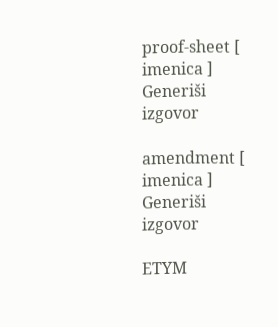proof-sheet [ imenica ]
Generiši izgovor

amendment [ imenica ]
Generiši izgovor

ETYM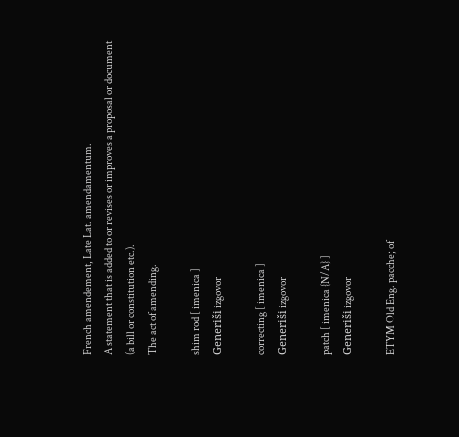French amendement, Late Lat. amendamentum.
A statement that is added to or revises or improves a proposal or document (a bill or constitution etc.).
The act of amending.

shim rod [ imenica ]
Generiši izgovor

correcting [ imenica ]
Generiši izgovor

patch [ imenica {N/A} ]
Generiši izgovor

ETYM Old Eng. pacche; of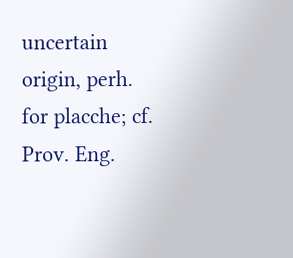uncertain origin, perh. for placche; cf. Prov. Eng.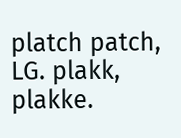platch patch, LG. plakk, plakke.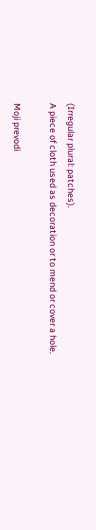(Irregular plural: patches).
A piece of cloth used as decoration or to mend or cover a hole.

Moji prevodi